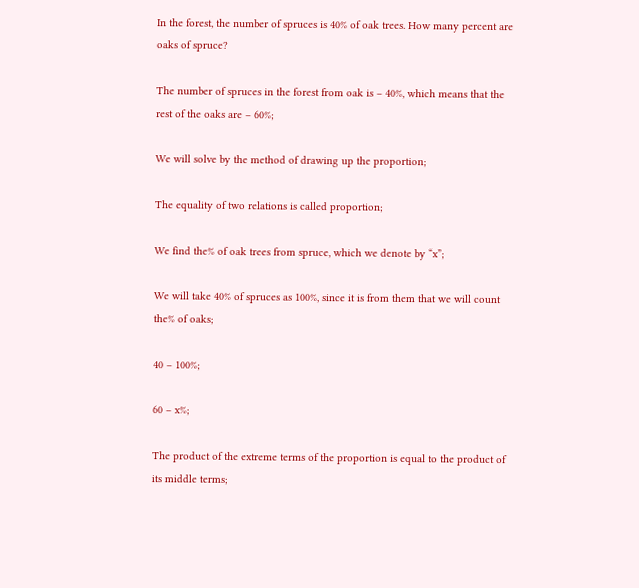In the forest, the number of spruces is 40% of oak trees. How many percent are oaks of spruce?

The number of spruces in the forest from oak is – 40%, which means that the rest of the oaks are – 60%;

We will solve by the method of drawing up the proportion;

The equality of two relations is called proportion;

We find the% of oak trees from spruce, which we denote by “x”;

We will take 40% of spruces as 100%, since it is from them that we will count the% of oaks;

40 – 100%;

60 – x%;

The product of the extreme terms of the proportion is equal to the product of its middle terms;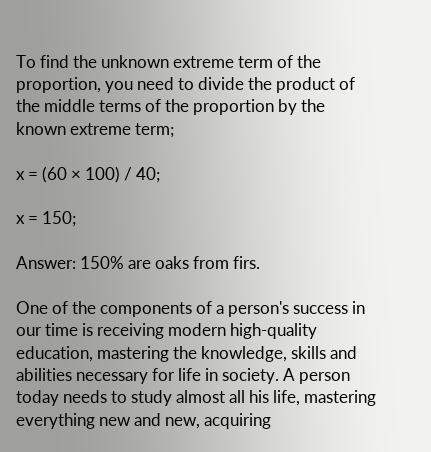To find the unknown extreme term of the proportion, you need to divide the product of the middle terms of the proportion by the known extreme term;

x = (60 × 100) / 40;

x = 150;

Answer: 150% are oaks from firs.

One of the components of a person's success in our time is receiving modern high-quality education, mastering the knowledge, skills and abilities necessary for life in society. A person today needs to study almost all his life, mastering everything new and new, acquiring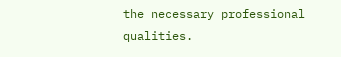the necessary professional qualities.